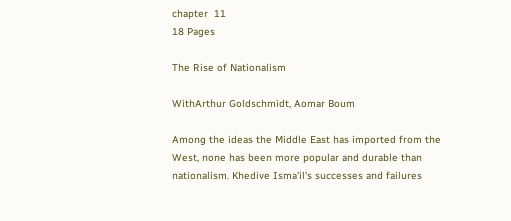chapter  11
18 Pages

The Rise of Nationalism

WithArthur Goldschmidt, Aomar Boum

Among the ideas the Middle East has imported from the West, none has been more popular and durable than nationalism. Khedive Isma'il's successes and failures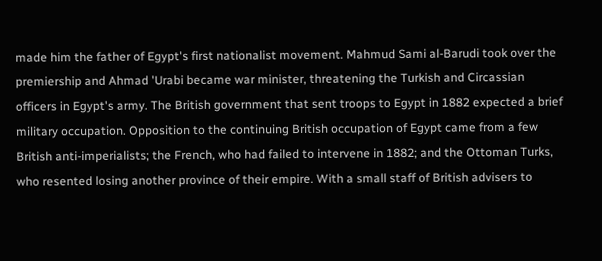made him the father of Egypt's first nationalist movement. Mahmud Sami al-Barudi took over the premiership and Ahmad 'Urabi became war minister, threatening the Turkish and Circassian officers in Egypt's army. The British government that sent troops to Egypt in 1882 expected a brief military occupation. Opposition to the continuing British occupation of Egypt came from a few British anti-imperialists; the French, who had failed to intervene in 1882; and the Ottoman Turks, who resented losing another province of their empire. With a small staff of British advisers to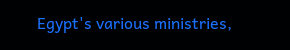Egypt's various ministries,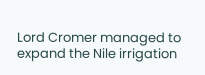Lord Cromer managed to expand the Nile irrigation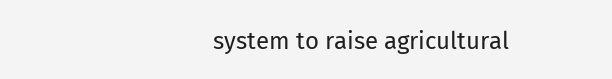system to raise agricultural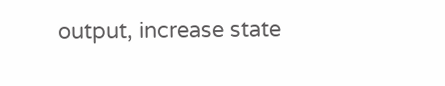output, increase state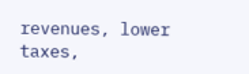revenues, lower taxes,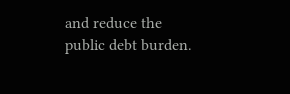and reduce the public debt burden.